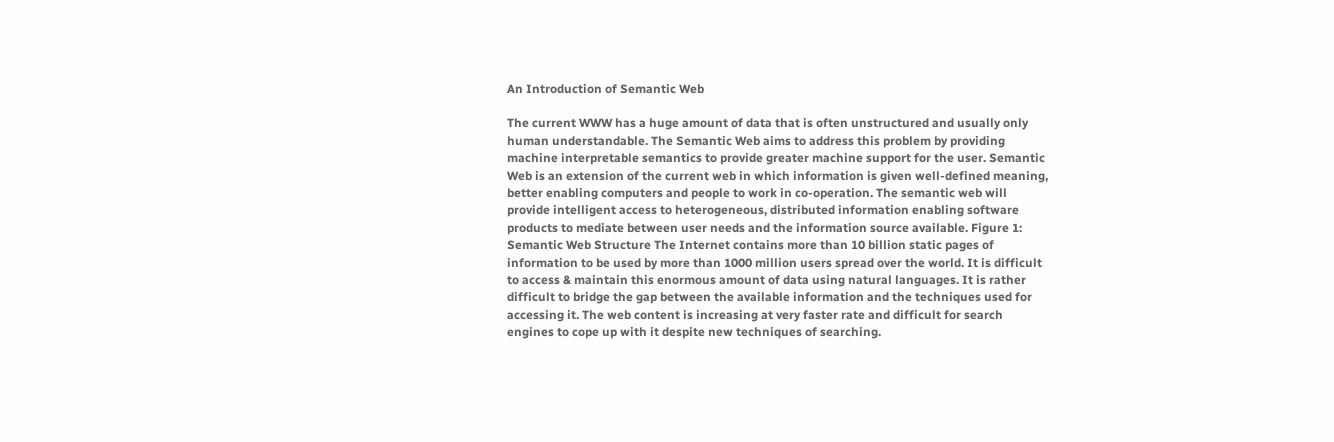An Introduction of Semantic Web

The current WWW has a huge amount of data that is often unstructured and usually only human understandable. The Semantic Web aims to address this problem by providing machine interpretable semantics to provide greater machine support for the user. Semantic Web is an extension of the current web in which information is given well-defined meaning, better enabling computers and people to work in co-operation. The semantic web will provide intelligent access to heterogeneous, distributed information enabling software products to mediate between user needs and the information source available. Figure 1: Semantic Web Structure The Internet contains more than 10 billion static pages of information to be used by more than 1000 million users spread over the world. It is difficult to access & maintain this enormous amount of data using natural languages. It is rather difficult to bridge the gap between the available information and the techniques used for accessing it. The web content is increasing at very faster rate and difficult for search engines to cope up with it despite new techniques of searching.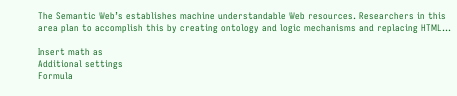The Semantic Web’s establishes machine understandable Web resources. Researchers in this area plan to accomplish this by creating ontology and logic mechanisms and replacing HTML…

Insert math as
Additional settings
Formula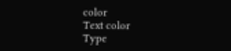color
Text color
Type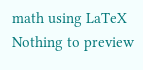math using LaTeX
Nothing to preview